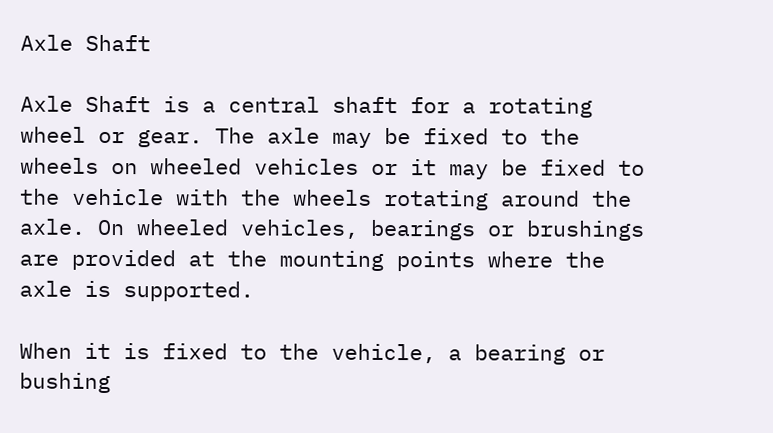Axle Shaft

Axle Shaft is a central shaft for a rotating wheel or gear. The axle may be fixed to the wheels on wheeled vehicles or it may be fixed to the vehicle with the wheels rotating around the axle. On wheeled vehicles, bearings or brushings are provided at the mounting points where the axle is supported.

When it is fixed to the vehicle, a bearing or bushing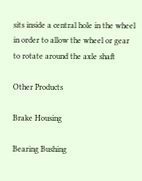sits inside a central hole in the wheel in order to allow the wheel or gear to rotate around the axle shaft

Other Products

Brake Housing

Bearing Bushing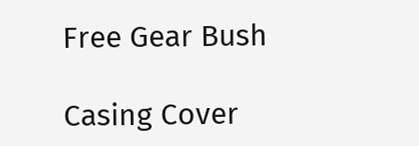Free Gear Bush

Casing Cover